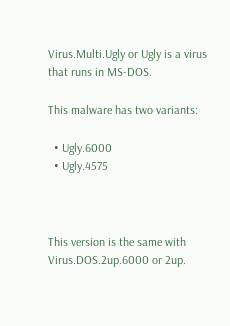Virus.Multi.Ugly or Ugly is a virus that runs in MS-DOS.

This malware has two variants:

  • Ugly.6000
  • Ugly.4575



This version is the same with Virus.DOS.2up.6000 or 2up.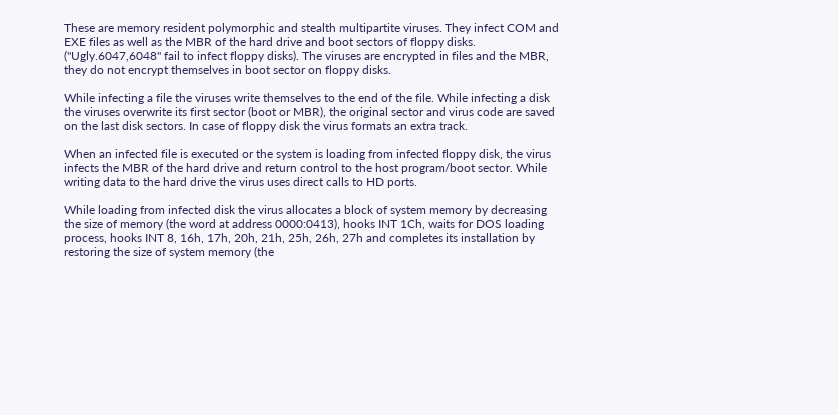These are memory resident polymorphic and stealth multipartite viruses. They infect COM and EXE files as well as the MBR of the hard drive and boot sectors of floppy disks. ("Ugly.6047,6048" fail to infect floppy disks). The viruses are encrypted in files and the MBR, they do not encrypt themselves in boot sector on floppy disks.

While infecting a file the viruses write themselves to the end of the file. While infecting a disk the viruses overwrite its first sector (boot or MBR), the original sector and virus code are saved on the last disk sectors. In case of floppy disk the virus formats an extra track.

When an infected file is executed or the system is loading from infected floppy disk, the virus infects the MBR of the hard drive and return control to the host program/boot sector. While writing data to the hard drive the virus uses direct calls to HD ports.

While loading from infected disk the virus allocates a block of system memory by decreasing the size of memory (the word at address 0000:0413), hooks INT 1Ch, waits for DOS loading process, hooks INT 8, 16h, 17h, 20h, 21h, 25h, 26h, 27h and completes its installation by restoring the size of system memory (the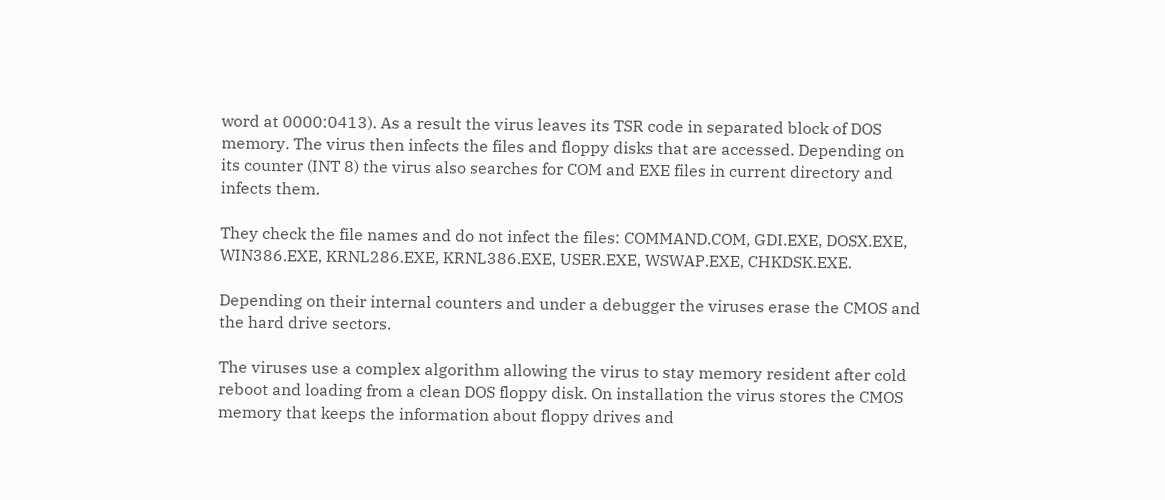word at 0000:0413). As a result the virus leaves its TSR code in separated block of DOS memory. The virus then infects the files and floppy disks that are accessed. Depending on its counter (INT 8) the virus also searches for COM and EXE files in current directory and infects them.

They check the file names and do not infect the files: COMMAND.COM, GDI.EXE, DOSX.EXE, WIN386.EXE, KRNL286.EXE, KRNL386.EXE, USER.EXE, WSWAP.EXE, CHKDSK.EXE.

Depending on their internal counters and under a debugger the viruses erase the CMOS and the hard drive sectors.

The viruses use a complex algorithm allowing the virus to stay memory resident after cold reboot and loading from a clean DOS floppy disk. On installation the virus stores the CMOS memory that keeps the information about floppy drives and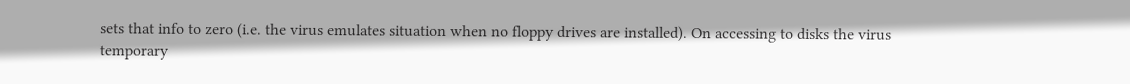sets that info to zero (i.e. the virus emulates situation when no floppy drives are installed). On accessing to disks the virus temporary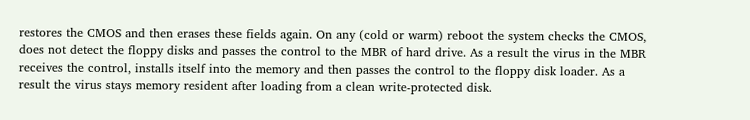restores the CMOS and then erases these fields again. On any (cold or warm) reboot the system checks the CMOS, does not detect the floppy disks and passes the control to the MBR of hard drive. As a result the virus in the MBR receives the control, installs itself into the memory and then passes the control to the floppy disk loader. As a result the virus stays memory resident after loading from a clean write-protected disk.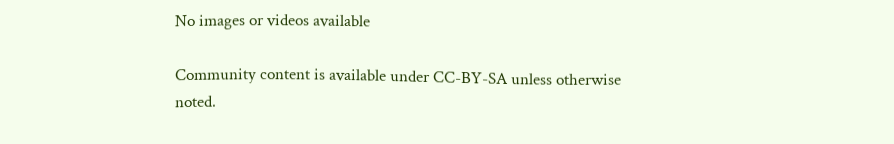No images or videos available

Community content is available under CC-BY-SA unless otherwise noted.